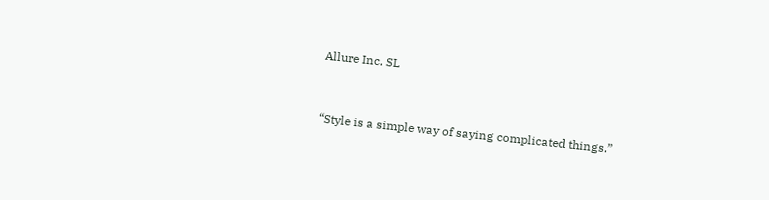Allure Inc. SL


“Style is a simple way of saying complicated things.”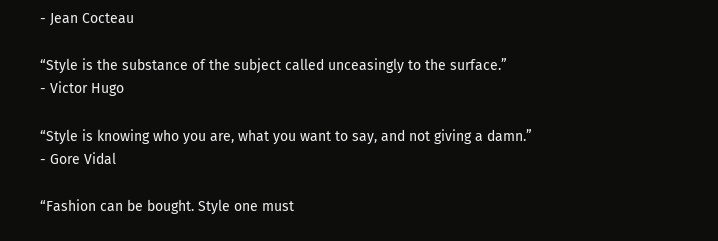- Jean Cocteau

“Style is the substance of the subject called unceasingly to the surface.”
- Victor Hugo

“Style is knowing who you are, what you want to say, and not giving a damn.”
- Gore Vidal

“Fashion can be bought. Style one must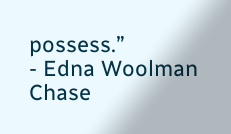possess.”
- Edna Woolman Chase